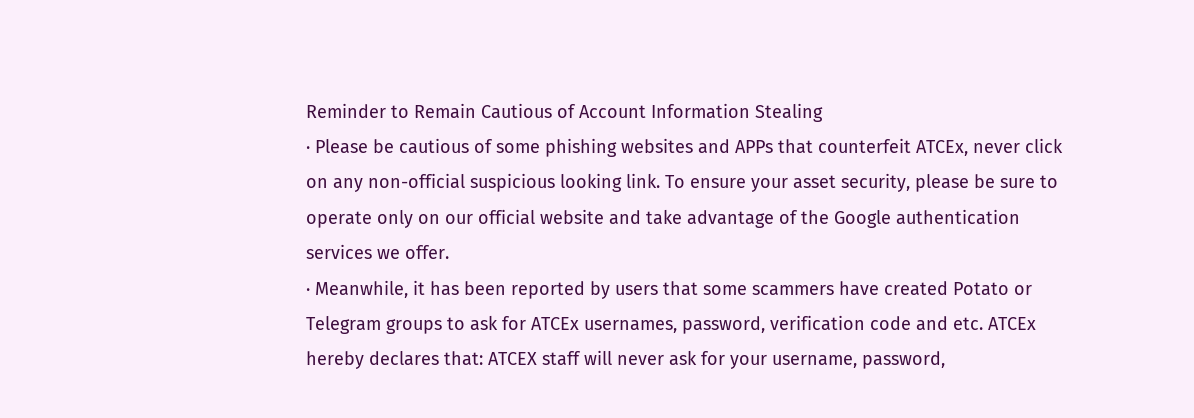Reminder to Remain Cautious of Account Information Stealing
· Please be cautious of some phishing websites and APPs that counterfeit ATCEx, never click on any non-official suspicious looking link. To ensure your asset security, please be sure to operate only on our official website and take advantage of the Google authentication services we offer.
· Meanwhile, it has been reported by users that some scammers have created Potato or Telegram groups to ask for ATCEx usernames, password, verification code and etc. ATCEx hereby declares that: ATCEX staff will never ask for your username, password,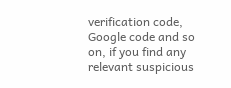verification code, Google code and so on, if you find any relevant suspicious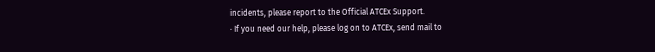incidents, please report to the Official ATCEx Support.
· If you need our help, please log on to ATCEx, send mail to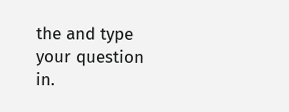the and type your question in.